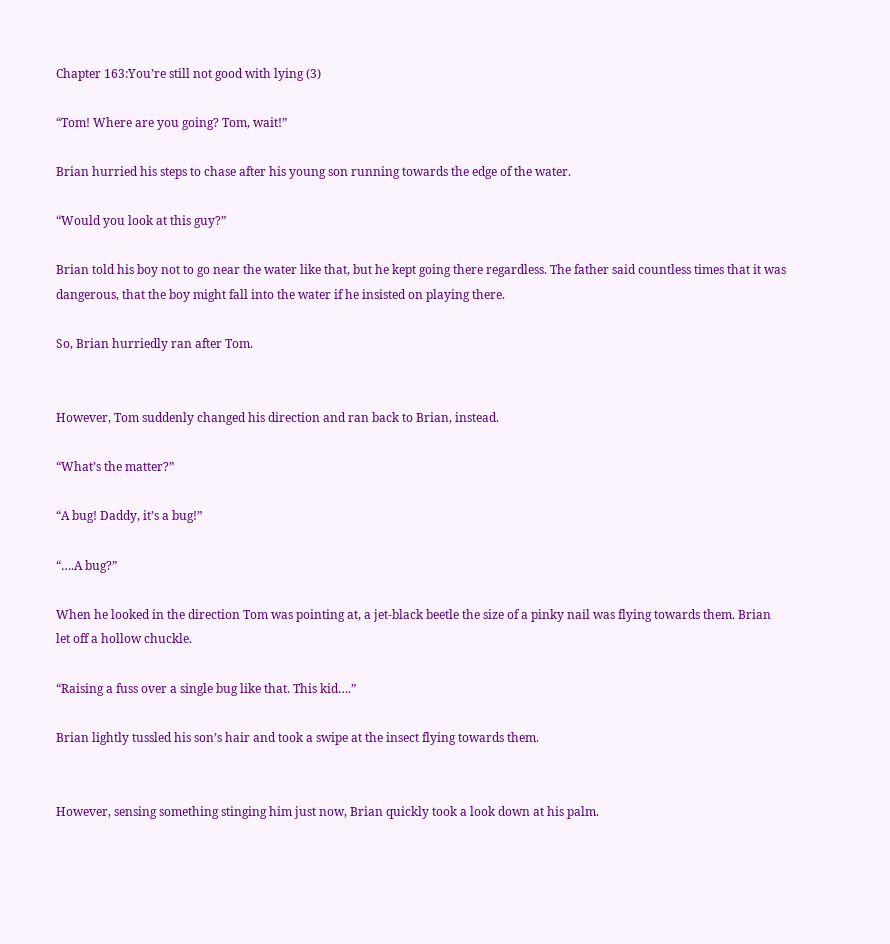Chapter 163:You’re still not good with lying (3)

“Tom! Where are you going? Tom, wait!”

Brian hurried his steps to chase after his young son running towards the edge of the water.

“Would you look at this guy?”

Brian told his boy not to go near the water like that, but he kept going there regardless. The father said countless times that it was dangerous, that the boy might fall into the water if he insisted on playing there.

So, Brian hurriedly ran after Tom.


However, Tom suddenly changed his direction and ran back to Brian, instead.

“What’s the matter?”

“A bug! Daddy, it’s a bug!”

“….A bug?”

When he looked in the direction Tom was pointing at, a jet-black beetle the size of a pinky nail was flying towards them. Brian let off a hollow chuckle.

“Raising a fuss over a single bug like that. This kid….”

Brian lightly tussled his son’s hair and took a swipe at the insect flying towards them.


However, sensing something stinging him just now, Brian quickly took a look down at his palm.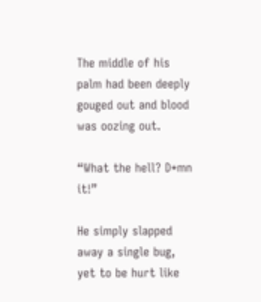The middle of his palm had been deeply gouged out and blood was oozing out.

“What the hell? D*mn it!”

He simply slapped away a single bug, yet to be hurt like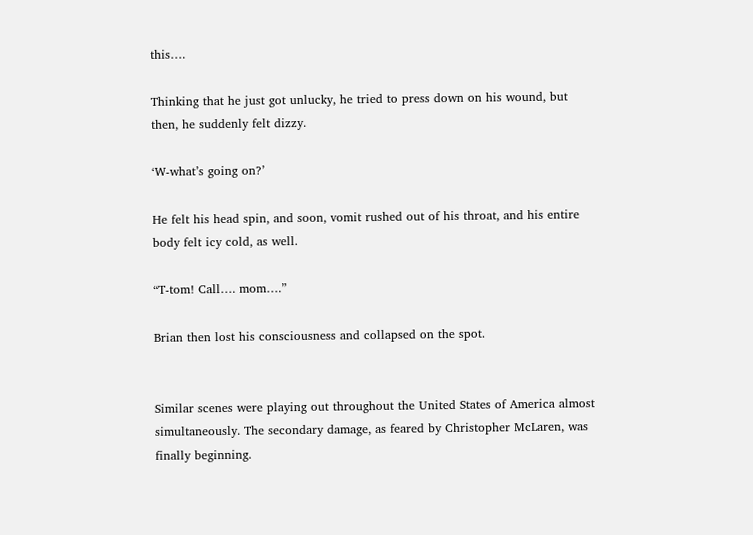this….

Thinking that he just got unlucky, he tried to press down on his wound, but then, he suddenly felt dizzy.

‘W-what’s going on?’

He felt his head spin, and soon, vomit rushed out of his throat, and his entire body felt icy cold, as well.

“T-tom! Call…. mom….”

Brian then lost his consciousness and collapsed on the spot.


Similar scenes were playing out throughout the United States of America almost simultaneously. The secondary damage, as feared by Christopher McLaren, was finally beginning.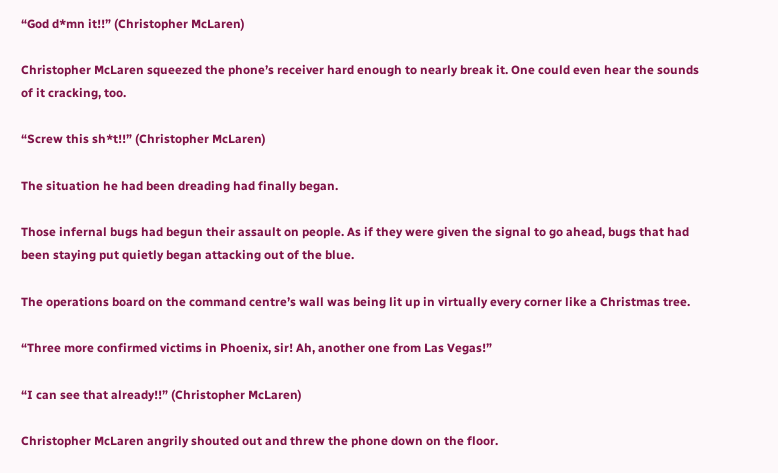“God d*mn it!!” (Christopher McLaren)

Christopher McLaren squeezed the phone’s receiver hard enough to nearly break it. One could even hear the sounds of it cracking, too.

“Screw this sh*t!!” (Christopher McLaren)

The situation he had been dreading had finally began.

Those infernal bugs had begun their assault on people. As if they were given the signal to go ahead, bugs that had been staying put quietly began attacking out of the blue.

The operations board on the command centre’s wall was being lit up in virtually every corner like a Christmas tree.

“Three more confirmed victims in Phoenix, sir! Ah, another one from Las Vegas!”

“I can see that already!!” (Christopher McLaren)

Christopher McLaren angrily shouted out and threw the phone down on the floor.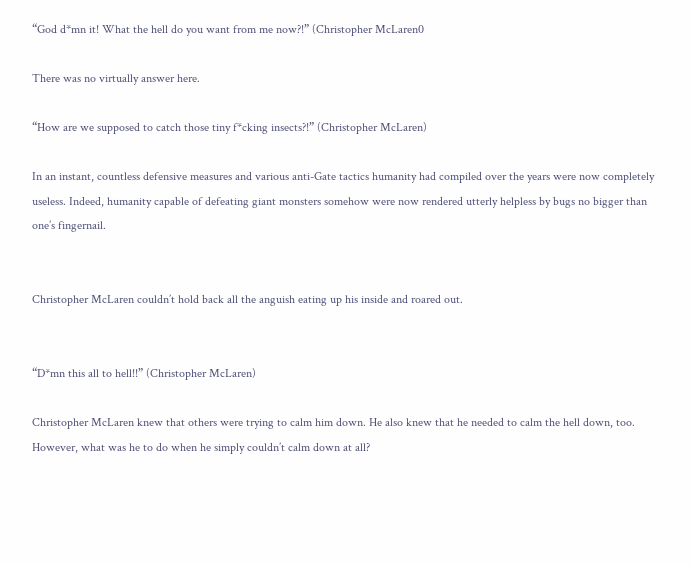“God d*mn it! What the hell do you want from me now?!” (Christopher McLaren0

There was no virtually answer here.

“How are we supposed to catch those tiny f*cking insects?!” (Christopher McLaren)

In an instant, countless defensive measures and various anti-Gate tactics humanity had compiled over the years were now completely useless. Indeed, humanity capable of defeating giant monsters somehow were now rendered utterly helpless by bugs no bigger than one’s fingernail.


Christopher McLaren couldn’t hold back all the anguish eating up his inside and roared out.


“D*mn this all to hell!!” (Christopher McLaren)

Christopher McLaren knew that others were trying to calm him down. He also knew that he needed to calm the hell down, too. However, what was he to do when he simply couldn’t calm down at all?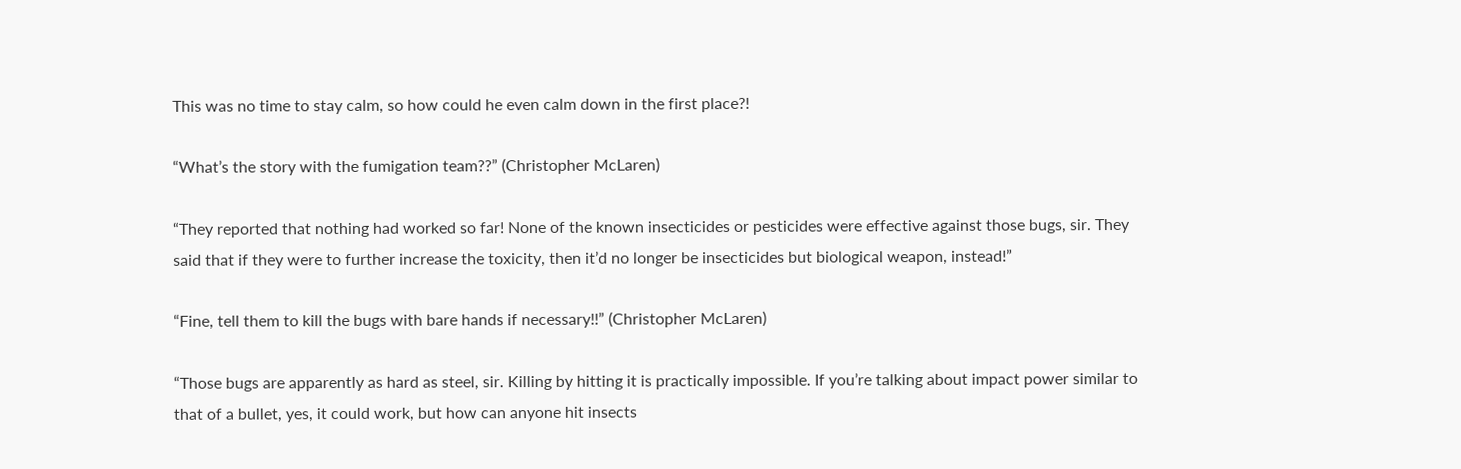This was no time to stay calm, so how could he even calm down in the first place?!

“What’s the story with the fumigation team??” (Christopher McLaren)

“They reported that nothing had worked so far! None of the known insecticides or pesticides were effective against those bugs, sir. They said that if they were to further increase the toxicity, then it’d no longer be insecticides but biological weapon, instead!”

“Fine, tell them to kill the bugs with bare hands if necessary!!” (Christopher McLaren)

“Those bugs are apparently as hard as steel, sir. Killing by hitting it is practically impossible. If you’re talking about impact power similar to that of a bullet, yes, it could work, but how can anyone hit insects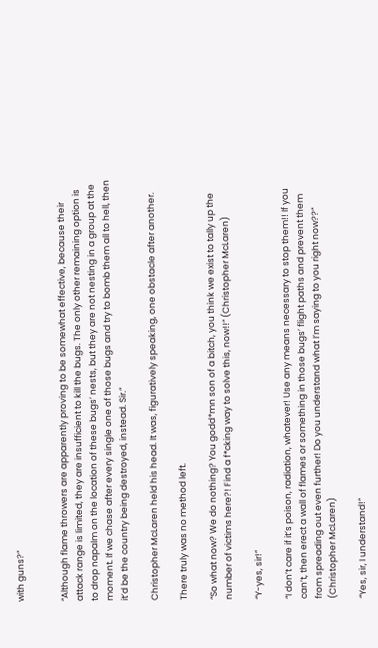with guns?”


“Although flame throwers are apparently proving to be somewhat effective, because their attack range is limited, they are insufficient to kill the bugs. The only other remaining option is to drop napalm on the location of these bugs’ nests, but they are not nesting in a group at the moment. If we chase after every single one of those bugs and try to bomb them all to hell, then it’d be the country being destroyed, instead. Sir.”

Christopher McLaren held his head. It was, figuratively speaking, one obstacle after another.

There truly was no method left.

“So what now? We do nothing? You godd*mn son of a bitch, you think we exist to tally up the number of victims here?! Find a f*cking way to solve this, now!!” (Christopher McLaren)

“Y-yes, sir!”

“I don’t care if it’s poison, radiation, whatever! Use any means necessary to stop them!! If you can’t, then erect a wall of flames or something in those bugs’ flight paths and prevent them from spreading out even further! Do you understand what I’m saying to you right now??” (Christopher McLaren)

“Yes, sir, I understand!”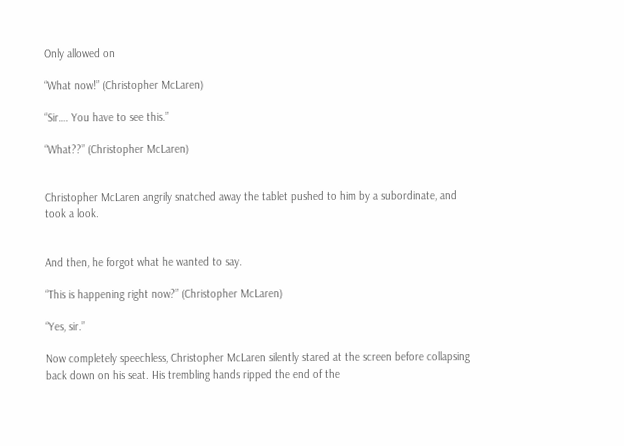Only allowed on

“What now!” (Christopher McLaren)

“Sir…. You have to see this.”

“What??” (Christopher McLaren)


Christopher McLaren angrily snatched away the tablet pushed to him by a subordinate, and took a look.


And then, he forgot what he wanted to say.

“This is happening right now?” (Christopher McLaren)

“Yes, sir.”

Now completely speechless, Christopher McLaren silently stared at the screen before collapsing back down on his seat. His trembling hands ripped the end of the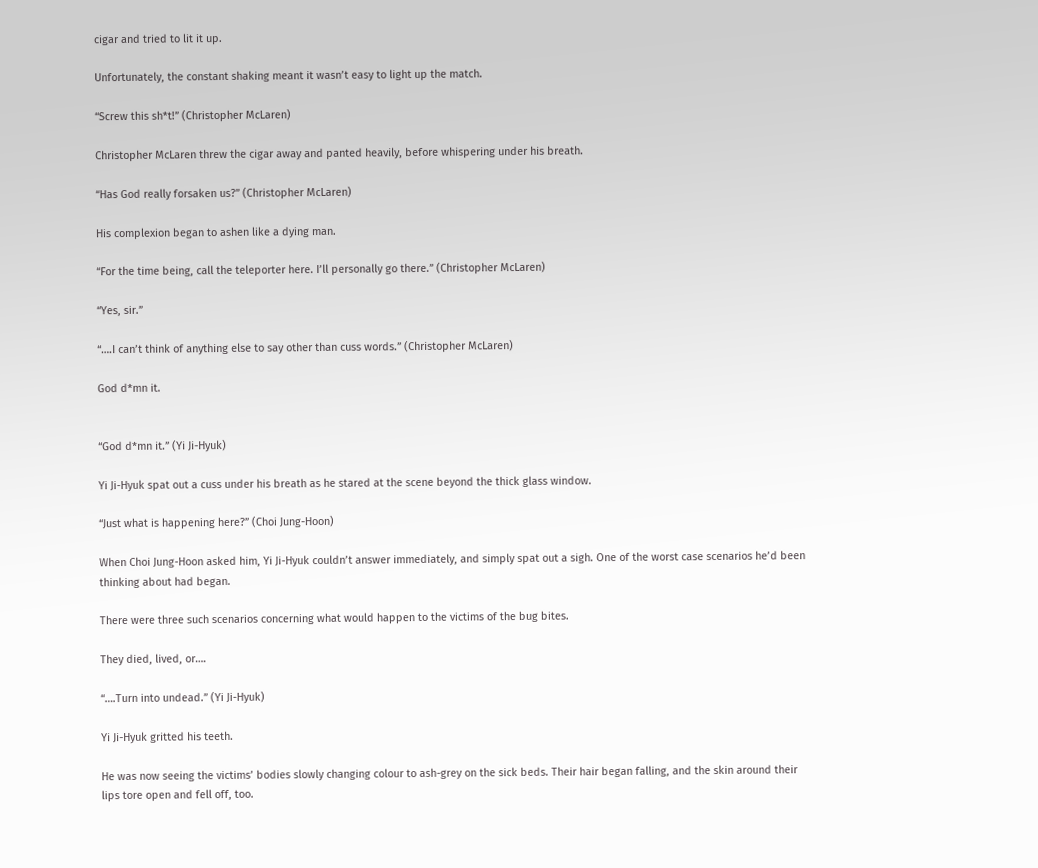cigar and tried to lit it up.

Unfortunately, the constant shaking meant it wasn’t easy to light up the match.

“Screw this sh*t!” (Christopher McLaren)

Christopher McLaren threw the cigar away and panted heavily, before whispering under his breath.

“Has God really forsaken us?” (Christopher McLaren)

His complexion began to ashen like a dying man.

“For the time being, call the teleporter here. I’ll personally go there.” (Christopher McLaren)

“Yes, sir.”

“….I can’t think of anything else to say other than cuss words.” (Christopher McLaren)

God d*mn it.


“God d*mn it.” (Yi Ji-Hyuk)

Yi Ji-Hyuk spat out a cuss under his breath as he stared at the scene beyond the thick glass window.

“Just what is happening here?” (Choi Jung-Hoon)

When Choi Jung-Hoon asked him, Yi Ji-Hyuk couldn’t answer immediately, and simply spat out a sigh. One of the worst case scenarios he’d been thinking about had began.

There were three such scenarios concerning what would happen to the victims of the bug bites.

They died, lived, or….

“….Turn into undead.” (Yi Ji-Hyuk)

Yi Ji-Hyuk gritted his teeth.

He was now seeing the victims’ bodies slowly changing colour to ash-grey on the sick beds. Their hair began falling, and the skin around their lips tore open and fell off, too.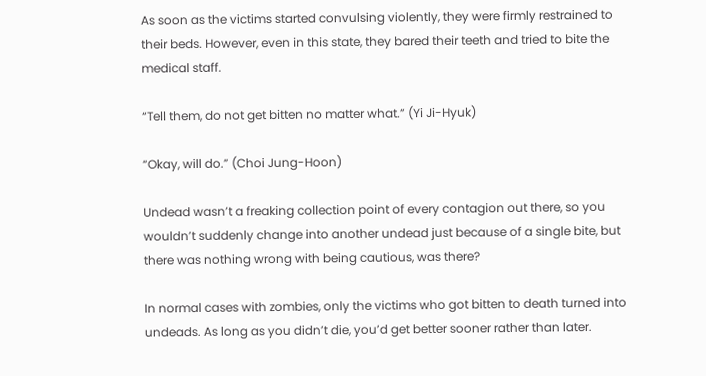As soon as the victims started convulsing violently, they were firmly restrained to their beds. However, even in this state, they bared their teeth and tried to bite the medical staff.

“Tell them, do not get bitten no matter what.” (Yi Ji-Hyuk)

“Okay, will do.” (Choi Jung-Hoon)

Undead wasn’t a freaking collection point of every contagion out there, so you wouldn’t suddenly change into another undead just because of a single bite, but there was nothing wrong with being cautious, was there?

In normal cases with zombies, only the victims who got bitten to death turned into undeads. As long as you didn’t die, you’d get better sooner rather than later.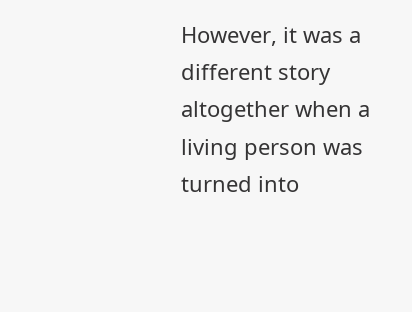However, it was a different story altogether when a living person was turned into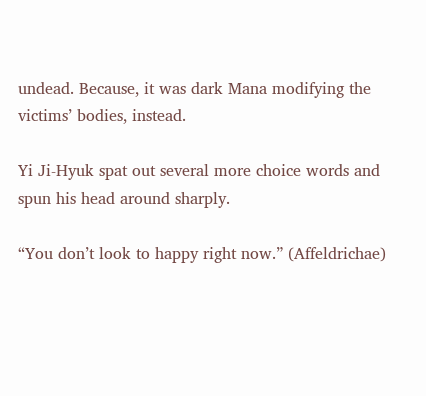undead. Because, it was dark Mana modifying the victims’ bodies, instead.

Yi Ji-Hyuk spat out several more choice words and spun his head around sharply.

“You don’t look to happy right now.” (Affeldrichae)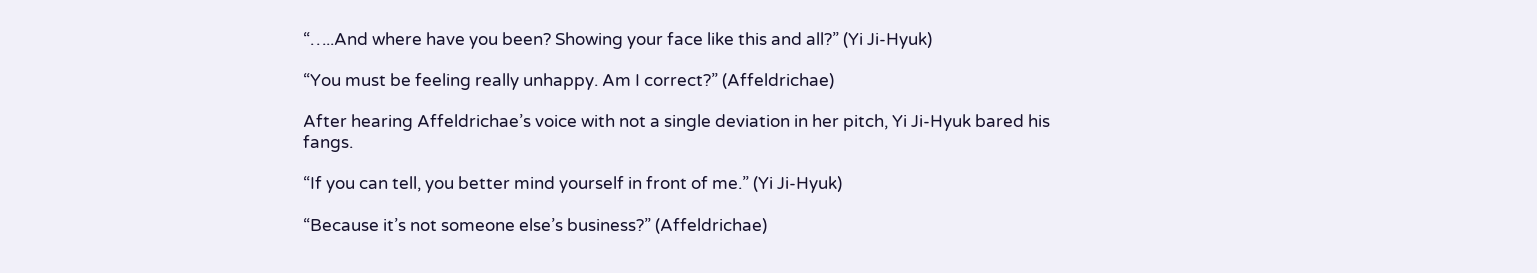“…..And where have you been? Showing your face like this and all?” (Yi Ji-Hyuk)

“You must be feeling really unhappy. Am I correct?” (Affeldrichae)

After hearing Affeldrichae’s voice with not a single deviation in her pitch, Yi Ji-Hyuk bared his fangs.

“If you can tell, you better mind yourself in front of me.” (Yi Ji-Hyuk)

“Because it’s not someone else’s business?” (Affeldrichae)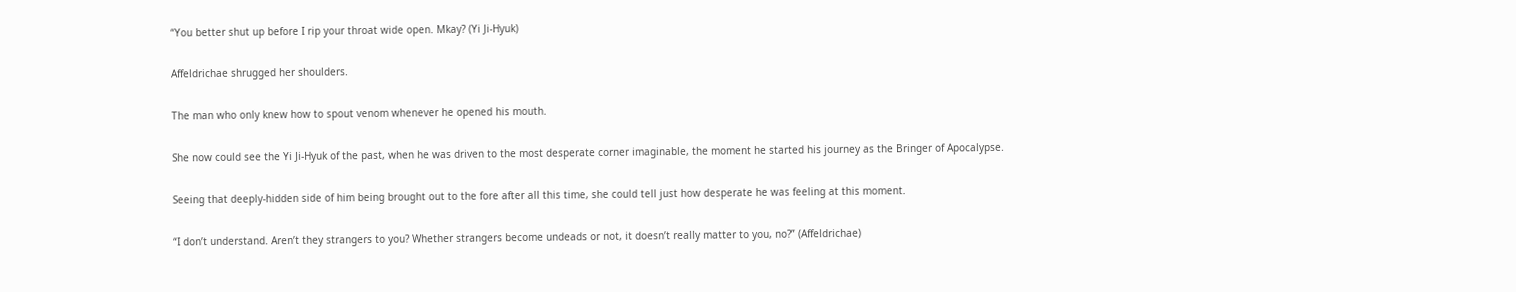“You better shut up before I rip your throat wide open. Mkay? (Yi Ji-Hyuk)

Affeldrichae shrugged her shoulders.

The man who only knew how to spout venom whenever he opened his mouth.

She now could see the Yi Ji-Hyuk of the past, when he was driven to the most desperate corner imaginable, the moment he started his journey as the Bringer of Apocalypse.

Seeing that deeply-hidden side of him being brought out to the fore after all this time, she could tell just how desperate he was feeling at this moment.

“I don’t understand. Aren’t they strangers to you? Whether strangers become undeads or not, it doesn’t really matter to you, no?” (Affeldrichae)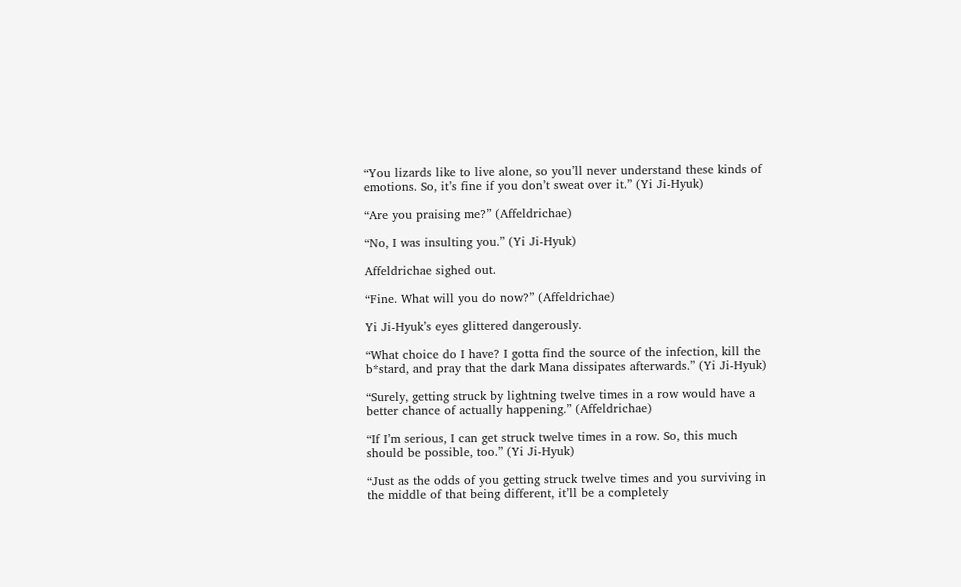“You lizards like to live alone, so you’ll never understand these kinds of emotions. So, it’s fine if you don’t sweat over it.” (Yi Ji-Hyuk)

“Are you praising me?” (Affeldrichae)

“No, I was insulting you.” (Yi Ji-Hyuk)

Affeldrichae sighed out.

“Fine. What will you do now?” (Affeldrichae)

Yi Ji-Hyuk’s eyes glittered dangerously.

“What choice do I have? I gotta find the source of the infection, kill the b*stard, and pray that the dark Mana dissipates afterwards.” (Yi Ji-Hyuk)

“Surely, getting struck by lightning twelve times in a row would have a better chance of actually happening.” (Affeldrichae)

“If I’m serious, I can get struck twelve times in a row. So, this much should be possible, too.” (Yi Ji-Hyuk)

“Just as the odds of you getting struck twelve times and you surviving in the middle of that being different, it’ll be a completely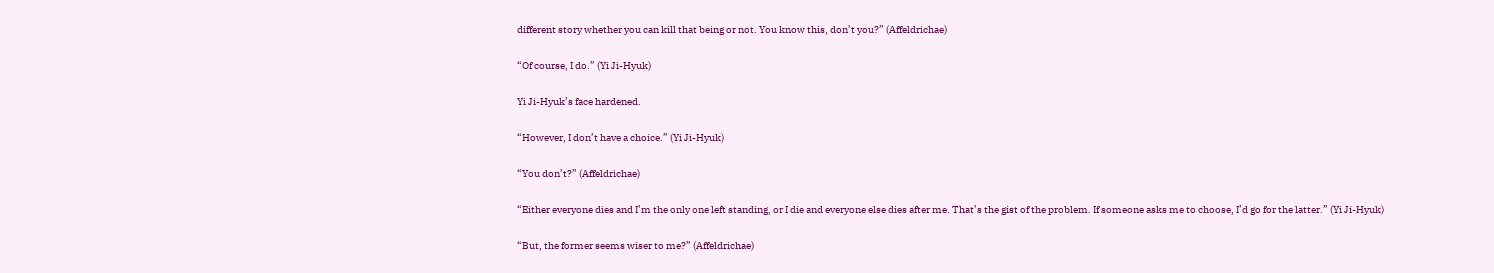different story whether you can kill that being or not. You know this, don’t you?” (Affeldrichae)

“Of course, I do.” (Yi Ji-Hyuk)

Yi Ji-Hyuk’s face hardened.

“However, I don’t have a choice.” (Yi Ji-Hyuk)

“You don’t?” (Affeldrichae)

“Either everyone dies and I’m the only one left standing, or I die and everyone else dies after me. That’s the gist of the problem. If someone asks me to choose, I’d go for the latter.” (Yi Ji-Hyuk)

“But, the former seems wiser to me?” (Affeldrichae)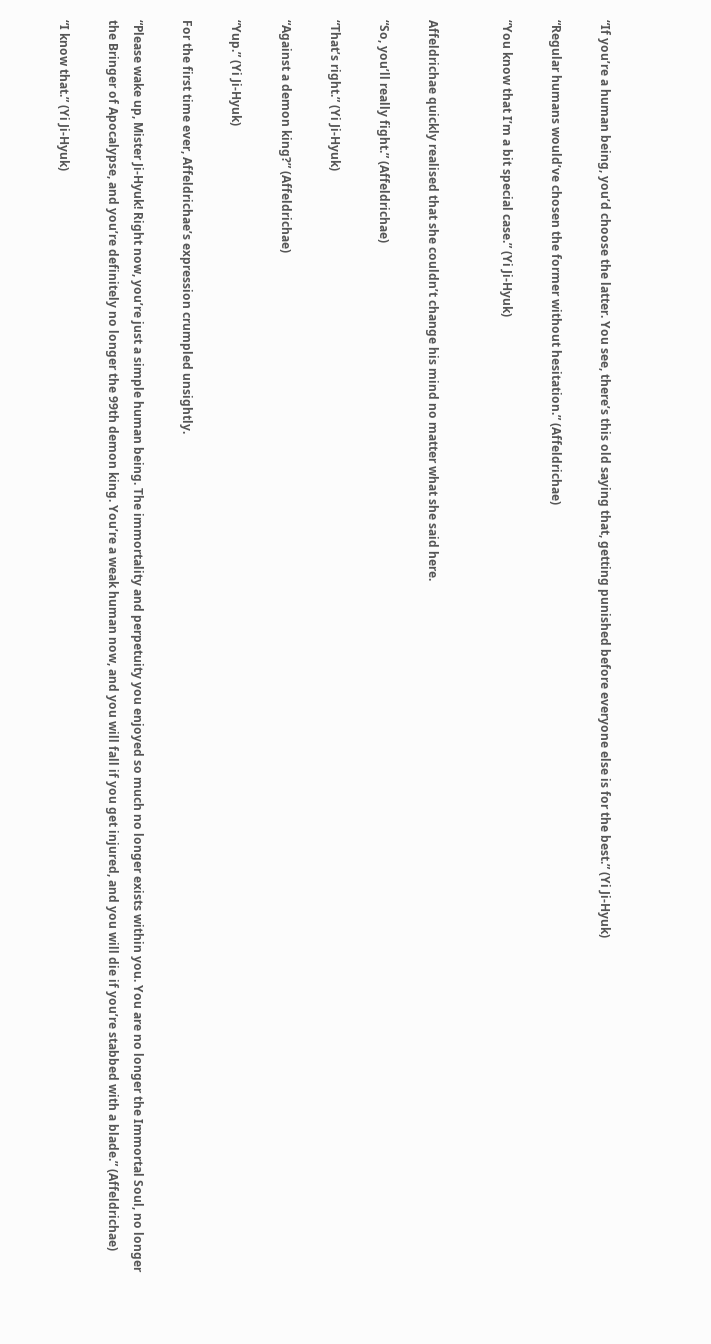“If you’re a human being, you’d choose the latter. You see, there’s this old saying that, getting punished before everyone else is for the best.” (Yi Ji-Hyuk)

“Regular humans would’ve chosen the former without hesitation.” (Affeldrichae)

“You know that I’m a bit special case.” (Yi Ji-Hyuk)


Affeldrichae quickly realised that she couldn’t change his mind no matter what she said here.

“So, you’ll really fight.” (Affeldrichae)

“That’s right.” (Yi Ji-Hyuk)

“Against a demon king?” (Affeldrichae)

“Yup.” (Yi Ji-Hyuk)

For the first time ever, Affeldrichae’s expression crumpled unsightly.

“Please wake up, Mister Ji-Hyuk! Right now, you’re just a simple human being. The immortality and perpetuity you enjoyed so much no longer exists within you. You are no longer the Immortal Soul, no longer the Bringer of Apocalypse, and you’re definitely no longer the 99th demon king. You’re a weak human now, and you will fall if you get injured, and you will die if you’re stabbed with a blade.” (Affeldrichae)

“I know that.” (Yi Ji-Hyuk)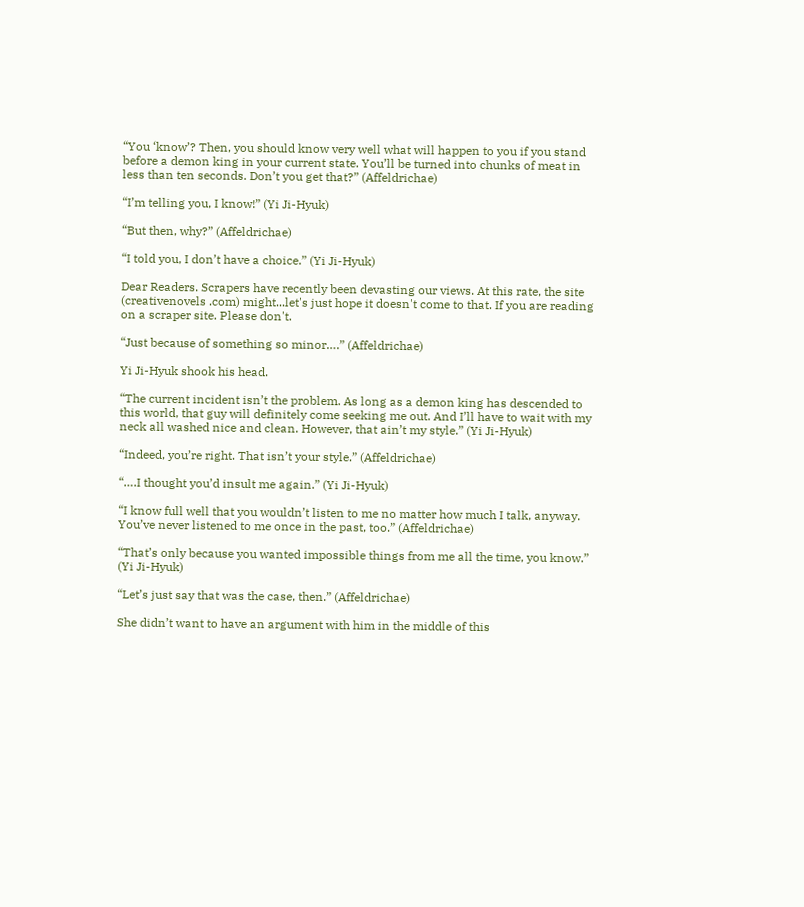“You ‘know’? Then, you should know very well what will happen to you if you stand before a demon king in your current state. You’ll be turned into chunks of meat in less than ten seconds. Don’t you get that?” (Affeldrichae)

“I’m telling you, I know!” (Yi Ji-Hyuk)

“But then, why?” (Affeldrichae)

“I told you, I don’t have a choice.” (Yi Ji-Hyuk)

Dear Readers. Scrapers have recently been devasting our views. At this rate, the site (creativenovels .com) might...let's just hope it doesn't come to that. If you are reading on a scraper site. Please don't.

“Just because of something so minor….” (Affeldrichae)

Yi Ji-Hyuk shook his head.

“The current incident isn’t the problem. As long as a demon king has descended to this world, that guy will definitely come seeking me out. And I’ll have to wait with my neck all washed nice and clean. However, that ain’t my style.” (Yi Ji-Hyuk)

“Indeed, you’re right. That isn’t your style.” (Affeldrichae)

“….I thought you’d insult me again.” (Yi Ji-Hyuk)

“I know full well that you wouldn’t listen to me no matter how much I talk, anyway. You’ve never listened to me once in the past, too.” (Affeldrichae)

“That’s only because you wanted impossible things from me all the time, you know.” (Yi Ji-Hyuk)

“Let’s just say that was the case, then.” (Affeldrichae)

She didn’t want to have an argument with him in the middle of this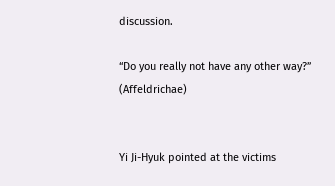discussion.

“Do you really not have any other way?” (Affeldrichae)


Yi Ji-Hyuk pointed at the victims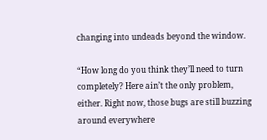changing into undeads beyond the window.

“How long do you think they’ll need to turn completely? Here ain’t the only problem, either. Right now, those bugs are still buzzing around everywhere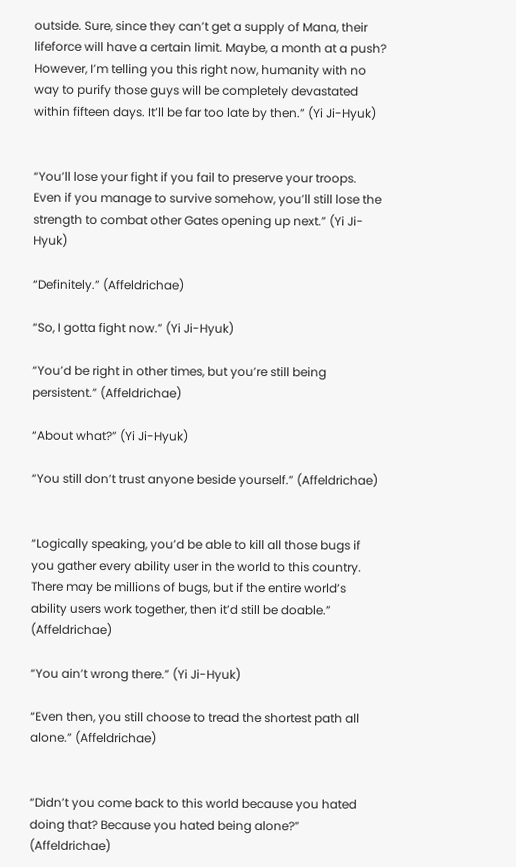outside. Sure, since they can’t get a supply of Mana, their lifeforce will have a certain limit. Maybe, a month at a push? However, I’m telling you this right now, humanity with no way to purify those guys will be completely devastated within fifteen days. It’ll be far too late by then.” (Yi Ji-Hyuk)


“You’ll lose your fight if you fail to preserve your troops. Even if you manage to survive somehow, you’ll still lose the strength to combat other Gates opening up next.” (Yi Ji-Hyuk)

“Definitely.” (Affeldrichae)

“So, I gotta fight now.” (Yi Ji-Hyuk)

“You’d be right in other times, but you’re still being persistent.” (Affeldrichae)

“About what?” (Yi Ji-Hyuk)

“You still don’t trust anyone beside yourself.” (Affeldrichae)


“Logically speaking, you’d be able to kill all those bugs if you gather every ability user in the world to this country. There may be millions of bugs, but if the entire world’s ability users work together, then it’d still be doable.” (Affeldrichae)

“You ain’t wrong there.” (Yi Ji-Hyuk)

“Even then, you still choose to tread the shortest path all alone.” (Affeldrichae)


“Didn’t you come back to this world because you hated doing that? Because you hated being alone?” (Affeldrichae)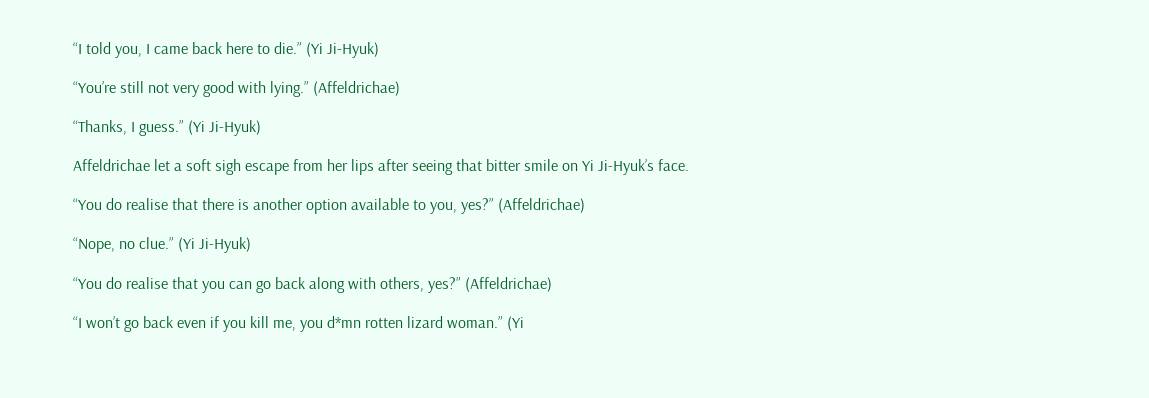“I told you, I came back here to die.” (Yi Ji-Hyuk)

“You’re still not very good with lying.” (Affeldrichae)

“Thanks, I guess.” (Yi Ji-Hyuk)

Affeldrichae let a soft sigh escape from her lips after seeing that bitter smile on Yi Ji-Hyuk’s face.

“You do realise that there is another option available to you, yes?” (Affeldrichae)

“Nope, no clue.” (Yi Ji-Hyuk)

“You do realise that you can go back along with others, yes?” (Affeldrichae)

“I won’t go back even if you kill me, you d*mn rotten lizard woman.” (Yi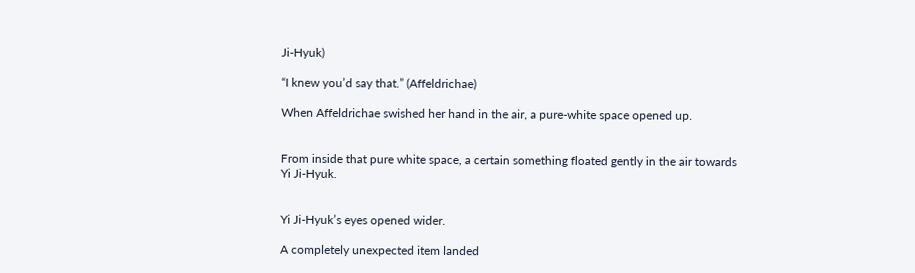Ji-Hyuk)

“I knew you’d say that.” (Affeldrichae)

When Affeldrichae swished her hand in the air, a pure-white space opened up.


From inside that pure white space, a certain something floated gently in the air towards Yi Ji-Hyuk.


Yi Ji-Hyuk’s eyes opened wider.

A completely unexpected item landed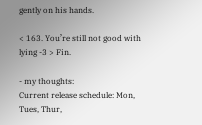gently on his hands.

< 163. You’re still not good with lying -3 > Fin.

- my thoughts:
Current release schedule: Mon, Tues, Thur,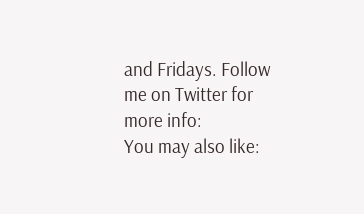and Fridays. Follow me on Twitter for more info:
You may also like: